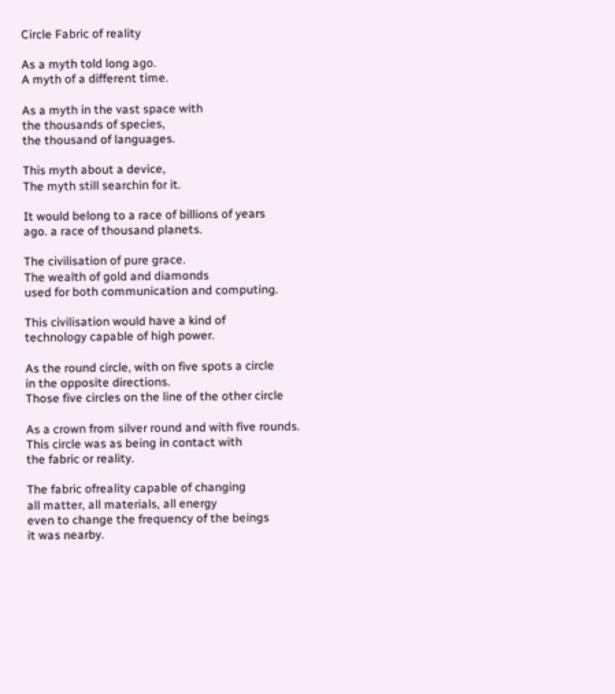Circle Fabric of reality

As a myth told long ago.
A myth of a different time.

As a myth in the vast space with
the thousands of species,
the thousand of languages.

This myth about a device,
The myth still searchin for it.

It would belong to a race of billions of years
ago. a race of thousand planets.

The civilisation of pure grace.
The wealth of gold and diamonds
used for both communication and computing.

This civilisation would have a kind of
technology capable of high power.

As the round circle, with on five spots a circle
in the opposite directions.
Those five circles on the line of the other circle

As a crown from silver round and with five rounds.
This circle was as being in contact with
the fabric or reality.

The fabric ofreality capable of changing
all matter, all materials, all energy
even to change the frequency of the beings
it was nearby.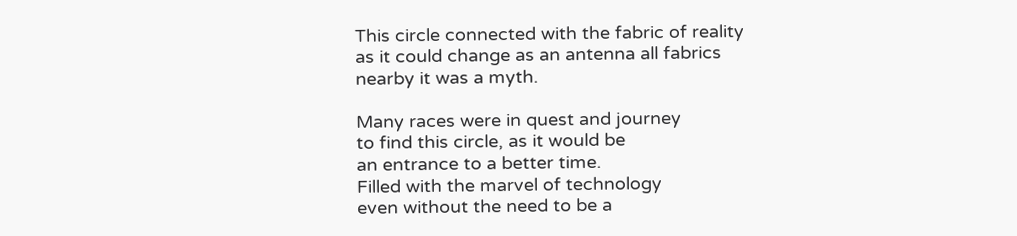This circle connected with the fabric of reality
as it could change as an antenna all fabrics
nearby it was a myth.

Many races were in quest and journey
to find this circle, as it would be
an entrance to a better time.
Filled with the marvel of technology
even without the need to be a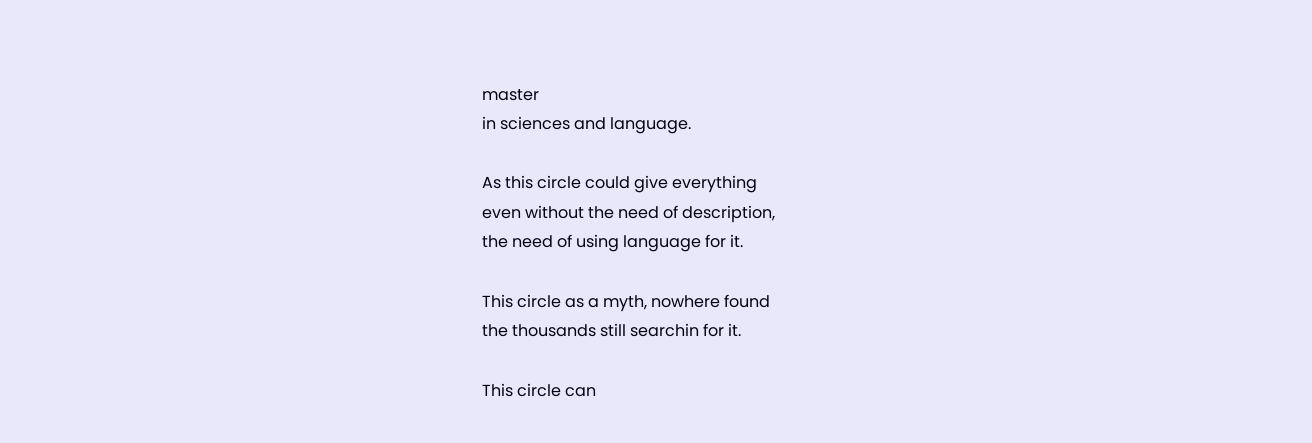master
in sciences and language.

As this circle could give everything
even without the need of description,
the need of using language for it.

This circle as a myth, nowhere found
the thousands still searchin for it.

This circle can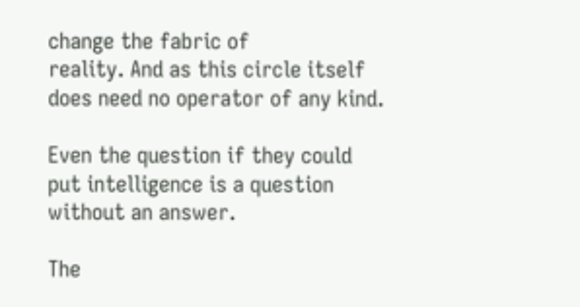change the fabric of
reality. And as this circle itself
does need no operator of any kind.

Even the question if they could
put intelligence is a question
without an answer.

The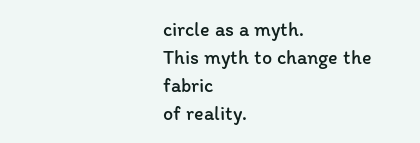circle as a myth.
This myth to change the fabric
of reality.